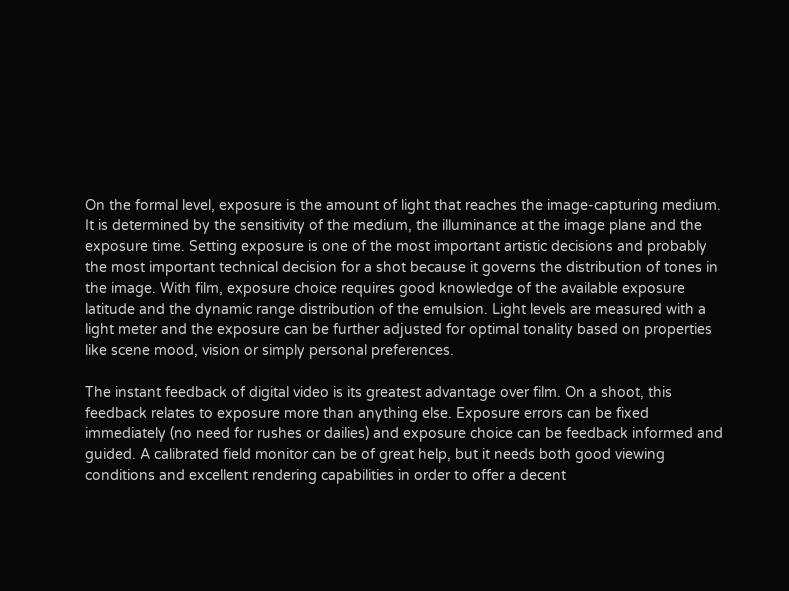On the formal level, exposure is the amount of light that reaches the image-capturing medium. It is determined by the sensitivity of the medium, the illuminance at the image plane and the exposure time. Setting exposure is one of the most important artistic decisions and probably the most important technical decision for a shot because it governs the distribution of tones in the image. With film, exposure choice requires good knowledge of the available exposure latitude and the dynamic range distribution of the emulsion. Light levels are measured with a light meter and the exposure can be further adjusted for optimal tonality based on properties like scene mood, vision or simply personal preferences.

The instant feedback of digital video is its greatest advantage over film. On a shoot, this feedback relates to exposure more than anything else. Exposure errors can be fixed immediately (no need for rushes or dailies) and exposure choice can be feedback informed and guided. A calibrated field monitor can be of great help, but it needs both good viewing conditions and excellent rendering capabilities in order to offer a decent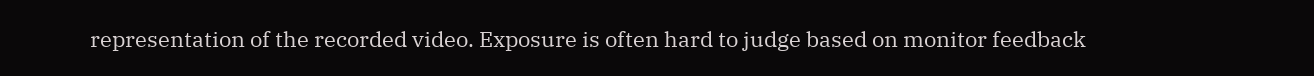representation of the recorded video. Exposure is often hard to judge based on monitor feedback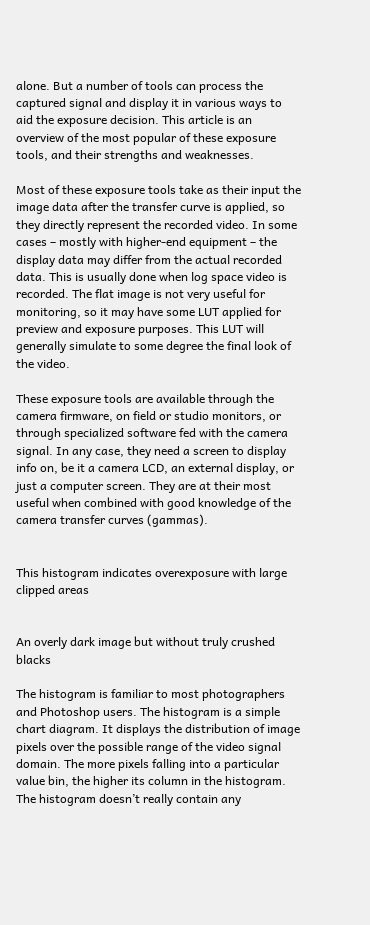alone. But a number of tools can process the captured signal and display it in various ways to aid the exposure decision. This article is an overview of the most popular of these exposure tools, and their strengths and weaknesses.

Most of these exposure tools take as their input the image data after the transfer curve is applied, so they directly represent the recorded video. In some cases – mostly with higher-end equipment – the display data may differ from the actual recorded data. This is usually done when log space video is recorded. The flat image is not very useful for monitoring, so it may have some LUT applied for preview and exposure purposes. This LUT will generally simulate to some degree the final look of the video.

These exposure tools are available through the camera firmware, on field or studio monitors, or through specialized software fed with the camera signal. In any case, they need a screen to display info on, be it a camera LCD, an external display, or just a computer screen. They are at their most useful when combined with good knowledge of the camera transfer curves (gammas).


This histogram indicates overexposure with large clipped areas


An overly dark image but without truly crushed blacks

The histogram is familiar to most photographers and Photoshop users. The histogram is a simple chart diagram. It displays the distribution of image pixels over the possible range of the video signal domain. The more pixels falling into a particular value bin, the higher its column in the histogram. The histogram doesn’t really contain any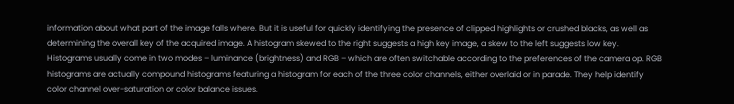information about what part of the image falls where. But it is useful for quickly identifying the presence of clipped highlights or crushed blacks, as well as determining the overall key of the acquired image. A histogram skewed to the right suggests a high key image, a skew to the left suggests low key. Histograms usually come in two modes – luminance (brightness) and RGB – which are often switchable according to the preferences of the camera op. RGB histograms are actually compound histograms featuring a histogram for each of the three color channels, either overlaid or in parade. They help identify color channel over-saturation or color balance issues.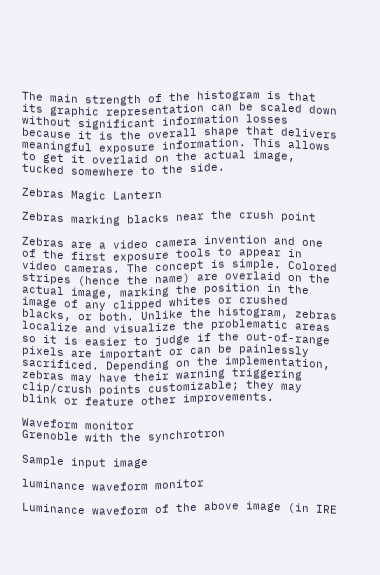The main strength of the histogram is that its graphic representation can be scaled down without significant information losses because it is the overall shape that delivers meaningful exposure information. This allows to get it overlaid on the actual image, tucked somewhere to the side.

Zebras Magic Lantern

Zebras marking blacks near the crush point

Zebras are a video camera invention and one of the first exposure tools to appear in video cameras. The concept is simple. Colored stripes (hence the name) are overlaid on the actual image, marking the position in the image of any clipped whites or crushed blacks, or both. Unlike the histogram, zebras localize and visualize the problematic areas so it is easier to judge if the out-of-range pixels are important or can be painlessly sacrificed. Depending on the implementation, zebras may have their warning triggering clip/crush points customizable; they may blink or feature other improvements.

Waveform monitor
Grenoble with the synchrotron

Sample input image

luminance waveform monitor

Luminance waveform of the above image (in IRE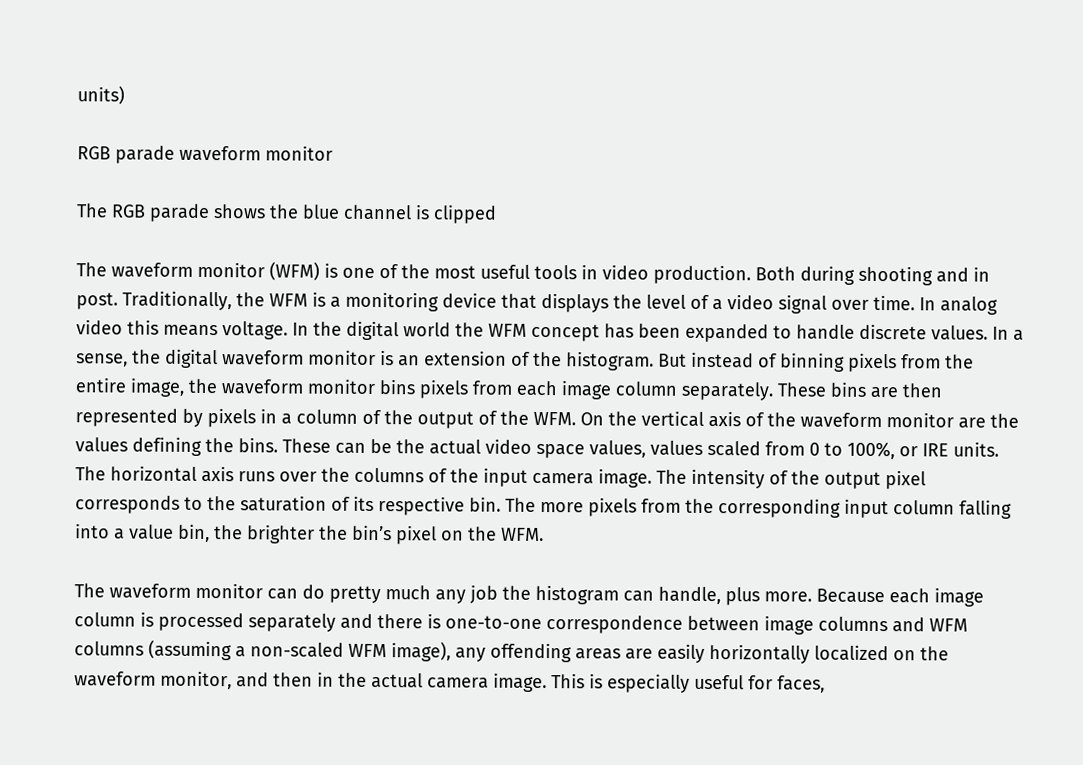units)

RGB parade waveform monitor

The RGB parade shows the blue channel is clipped

The waveform monitor (WFM) is one of the most useful tools in video production. Both during shooting and in post. Traditionally, the WFM is a monitoring device that displays the level of a video signal over time. In analog video this means voltage. In the digital world the WFM concept has been expanded to handle discrete values. In a sense, the digital waveform monitor is an extension of the histogram. But instead of binning pixels from the entire image, the waveform monitor bins pixels from each image column separately. These bins are then represented by pixels in a column of the output of the WFM. On the vertical axis of the waveform monitor are the values defining the bins. These can be the actual video space values, values scaled from 0 to 100%, or IRE units. The horizontal axis runs over the columns of the input camera image. The intensity of the output pixel corresponds to the saturation of its respective bin. The more pixels from the corresponding input column falling into a value bin, the brighter the bin’s pixel on the WFM.

The waveform monitor can do pretty much any job the histogram can handle, plus more. Because each image column is processed separately and there is one-to-one correspondence between image columns and WFM columns (assuming a non-scaled WFM image), any offending areas are easily horizontally localized on the waveform monitor, and then in the actual camera image. This is especially useful for faces,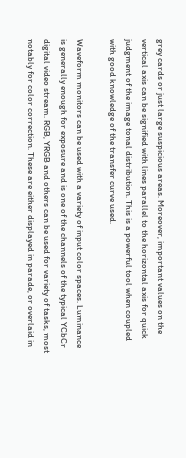grey cards or just large suspicious areas. Moreover, important values on the vertical axis can be signified with lines parallel to the horizontal axis for quick judgment of the image tonal distribution. This is a powerful tool when coupled with good knowledge of the transfer curve used.

Waveform monitors can be used with a variety of input color spaces. Luminance is generally enough for exposure and is one of the channels of the typical YCbCr digital video stream. RGB, YRGB and others can be used for variety of tasks, most notably for color correction. These are either displayed in parade, or overlaid in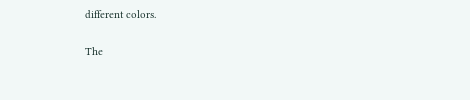different colors.

The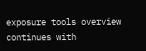exposure tools overview continues with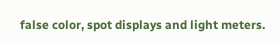false color, spot displays and light meters.